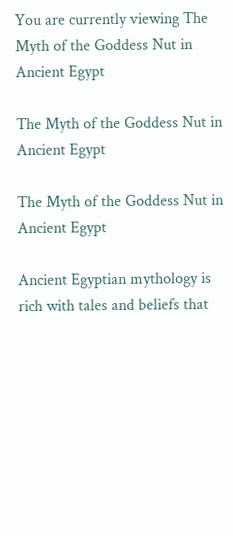You are currently viewing The Myth of the Goddess Nut in Ancient Egypt

The Myth of the Goddess Nut in Ancient Egypt

The Myth of the Goddess Nut in Ancient Egypt

Ancient Egyptian mythology is rich with tales and beliefs that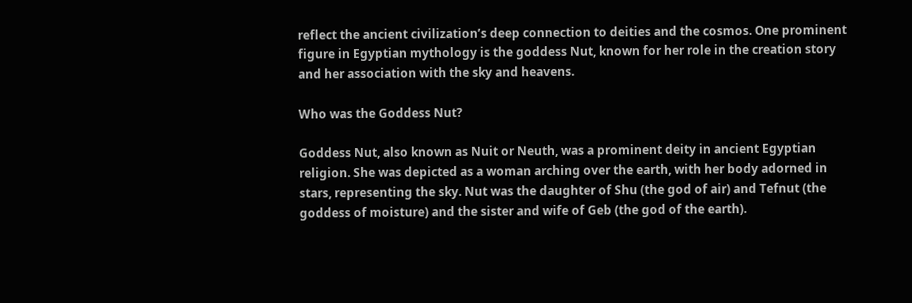reflect the ancient civilization’s deep connection to deities and the cosmos. One prominent figure in Egyptian mythology is the goddess Nut, known for her role in the creation story and her association with the sky and heavens.

Who was the Goddess Nut?

Goddess Nut, also known as Nuit or Neuth, was a prominent deity in ancient Egyptian religion. She was depicted as a woman arching over the earth, with her body adorned in stars, representing the sky. Nut was the daughter of Shu (the god of air) and Tefnut (the goddess of moisture) and the sister and wife of Geb (the god of the earth).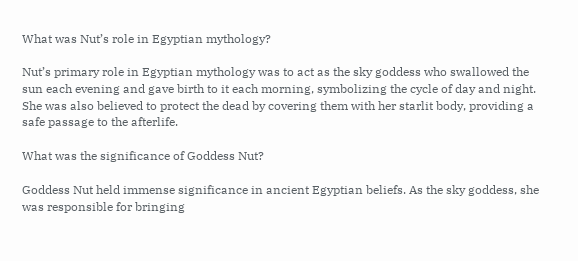What was Nut’s role in Egyptian mythology?

Nut’s primary role in Egyptian mythology was to act as the sky goddess who swallowed the sun each evening and gave birth to it each morning, symbolizing the cycle of day and night. She was also believed to protect the dead by covering them with her starlit body, providing a safe passage to the afterlife.

What was the significance of Goddess Nut?

Goddess Nut held immense significance in ancient Egyptian beliefs. As the sky goddess, she was responsible for bringing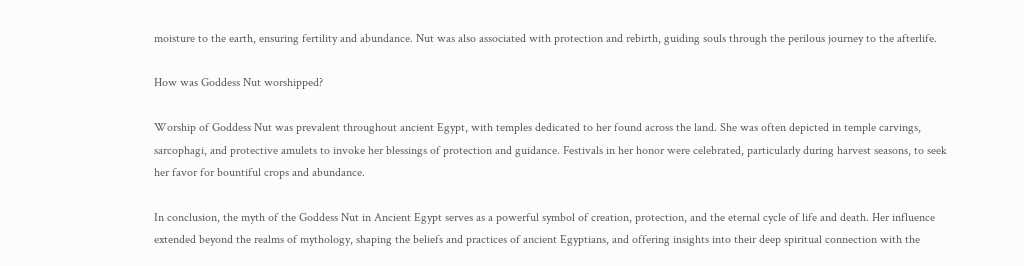moisture to the earth, ensuring fertility and abundance. Nut was also associated with protection and rebirth, guiding souls through the perilous journey to the afterlife.

How was Goddess Nut worshipped?

Worship of Goddess Nut was prevalent throughout ancient Egypt, with temples dedicated to her found across the land. She was often depicted in temple carvings, sarcophagi, and protective amulets to invoke her blessings of protection and guidance. Festivals in her honor were celebrated, particularly during harvest seasons, to seek her favor for bountiful crops and abundance.

In conclusion, the myth of the Goddess Nut in Ancient Egypt serves as a powerful symbol of creation, protection, and the eternal cycle of life and death. Her influence extended beyond the realms of mythology, shaping the beliefs and practices of ancient Egyptians, and offering insights into their deep spiritual connection with the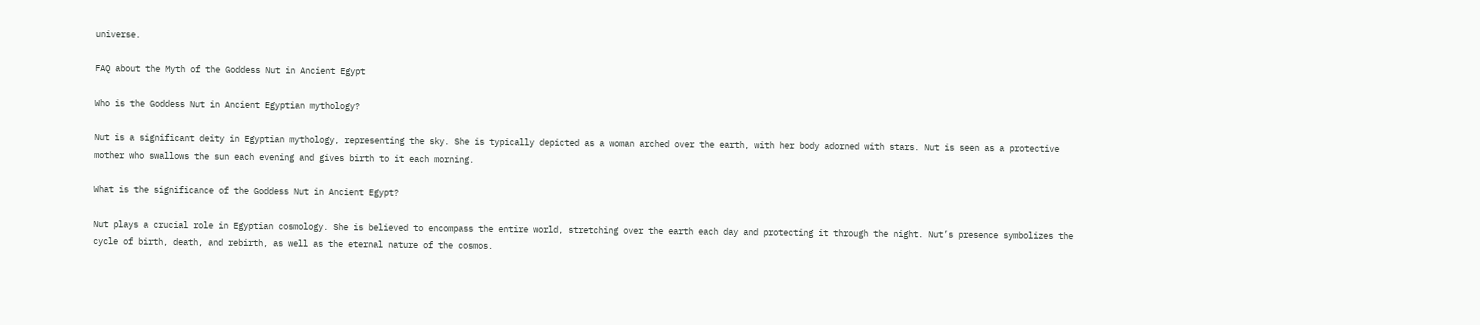universe.

FAQ about the Myth of the Goddess Nut in Ancient Egypt

Who is the Goddess Nut in Ancient Egyptian mythology?

Nut is a significant deity in Egyptian mythology, representing the sky. She is typically depicted as a woman arched over the earth, with her body adorned with stars. Nut is seen as a protective mother who swallows the sun each evening and gives birth to it each morning.

What is the significance of the Goddess Nut in Ancient Egypt?

Nut plays a crucial role in Egyptian cosmology. She is believed to encompass the entire world, stretching over the earth each day and protecting it through the night. Nut’s presence symbolizes the cycle of birth, death, and rebirth, as well as the eternal nature of the cosmos.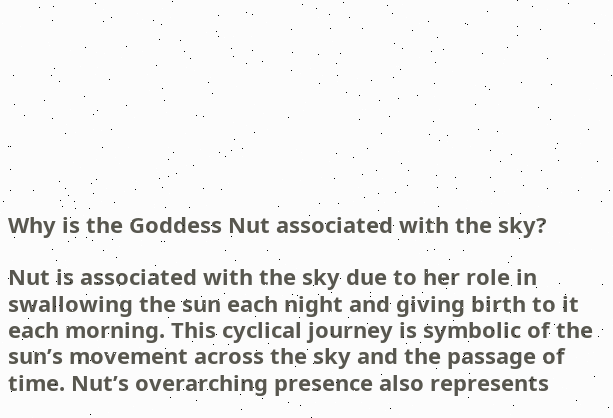Why is the Goddess Nut associated with the sky?

Nut is associated with the sky due to her role in swallowing the sun each night and giving birth to it each morning. This cyclical journey is symbolic of the sun’s movement across the sky and the passage of time. Nut’s overarching presence also represents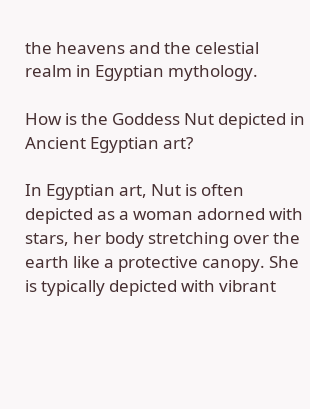the heavens and the celestial realm in Egyptian mythology.

How is the Goddess Nut depicted in Ancient Egyptian art?

In Egyptian art, Nut is often depicted as a woman adorned with stars, her body stretching over the earth like a protective canopy. She is typically depicted with vibrant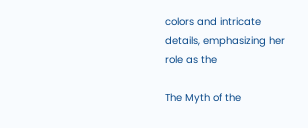colors and intricate details, emphasizing her role as the

The Myth of the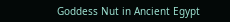Goddess Nut in Ancient Egypt